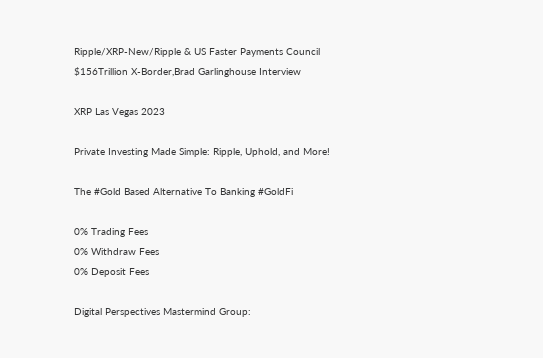Ripple/XRP-New/Ripple & US Faster Payments Council $156Trillion X-Border,Brad Garlinghouse Interview

XRP Las Vegas 2023

Private Investing Made Simple: Ripple, Uphold, and More!

The #Gold Based Alternative To Banking #GoldFi

0% Trading Fees
0% Withdraw Fees
0% Deposit Fees

Digital Perspectives Mastermind Group: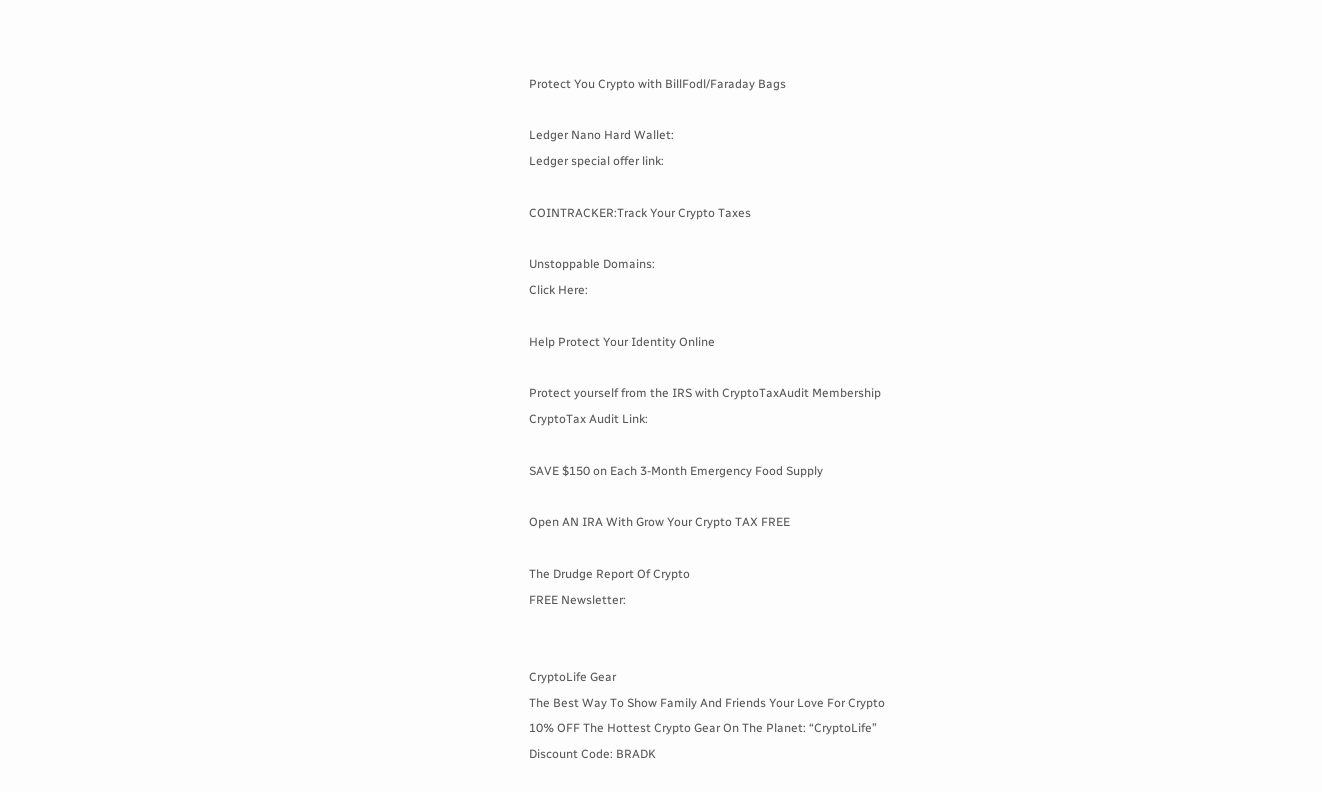Protect You Crypto with BillFodl/Faraday Bags

Ledger Nano Hard Wallet:
Ledger special offer link:

COINTRACKER:Track Your Crypto Taxes

Unstoppable Domains:
Click Here:

Help Protect Your Identity Online

Protect yourself from the IRS with CryptoTaxAudit Membership
CryptoTax Audit Link:

SAVE $150 on Each 3-Month Emergency Food Supply

Open AN IRA With Grow Your Crypto TAX FREE

The Drudge Report Of Crypto
FREE Newsletter:


CryptoLife Gear
The Best Way To Show Family And Friends Your Love For Crypto
10% OFF The Hottest Crypto Gear On The Planet: “CryptoLife”
Discount Code: BRADK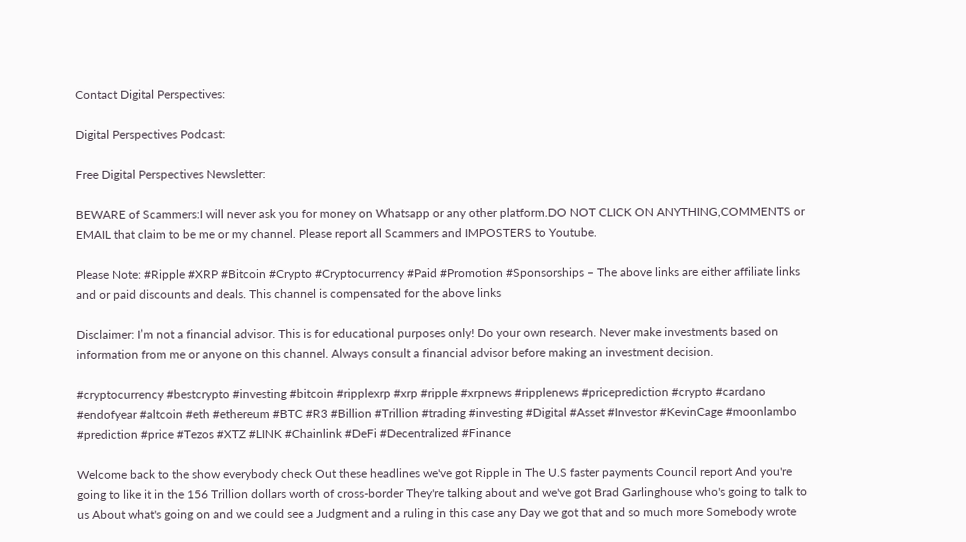Contact Digital Perspectives:

Digital Perspectives Podcast:

Free Digital Perspectives Newsletter:

BEWARE of Scammers:I will never ask you for money on Whatsapp or any other platform.DO NOT CLICK ON ANYTHING,COMMENTS or EMAIL that claim to be me or my channel. Please report all Scammers and IMPOSTERS to Youtube.

Please Note: #Ripple #XRP #Bitcoin #Crypto #Cryptocurrency #Paid #Promotion #Sponsorships – The above links are either affiliate links and or paid discounts and deals. This channel is compensated for the above links

Disclaimer: I’m not a financial advisor. This is for educational purposes only! Do your own research. Never make investments based on information from me or anyone on this channel. Always consult a financial advisor before making an investment decision.

#cryptocurrency #bestcrypto #investing #bitcoin #ripplexrp #xrp #ripple #xrpnews #ripplenews #priceprediction #crypto #cardano #endofyear #altcoin #eth #ethereum #BTC #R3 #Billion #Trillion #trading #investing #Digital #Asset #Investor #KevinCage #moonlambo #prediction #price #Tezos #XTZ #LINK #Chainlink #DeFi #Decentralized #Finance

Welcome back to the show everybody check Out these headlines we've got Ripple in The U.S faster payments Council report And you're going to like it in the 156 Trillion dollars worth of cross-border They're talking about and we've got Brad Garlinghouse who's going to talk to us About what's going on and we could see a Judgment and a ruling in this case any Day we got that and so much more Somebody wrote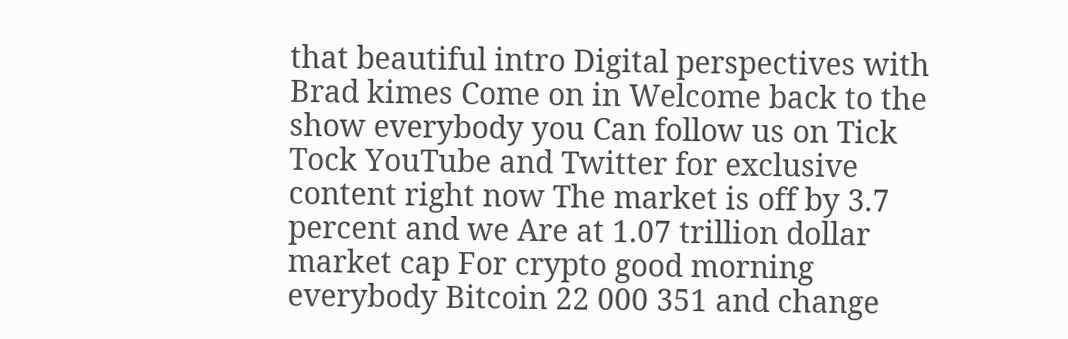that beautiful intro Digital perspectives with Brad kimes Come on in Welcome back to the show everybody you Can follow us on Tick Tock YouTube and Twitter for exclusive content right now The market is off by 3.7 percent and we Are at 1.07 trillion dollar market cap For crypto good morning everybody Bitcoin 22 000 351 and change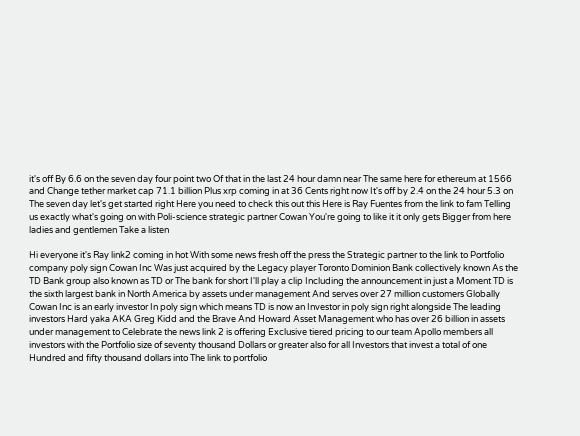it's off By 6.6 on the seven day four point two Of that in the last 24 hour damn near The same here for ethereum at 1566 and Change tether market cap 71.1 billion Plus xrp coming in at 36 Cents right now It's off by 2.4 on the 24 hour 5.3 on The seven day let's get started right Here you need to check this out this Here is Ray Fuentes from the link to fam Telling us exactly what's going on with Poli-science strategic partner Cowan You're going to like it it only gets Bigger from here ladies and gentlemen Take a listen

Hi everyone it's Ray link2 coming in hot With some news fresh off the press the Strategic partner to the link to Portfolio company poly sign Cowan Inc Was just acquired by the Legacy player Toronto Dominion Bank collectively known As the TD Bank group also known as TD or The bank for short I'll play a clip Including the announcement in just a Moment TD is the sixth largest bank in North America by assets under management And serves over 27 million customers Globally Cowan Inc is an early investor In poly sign which means TD is now an Investor in poly sign right alongside The leading investors Hard yaka AKA Greg Kidd and the Brave And Howard Asset Management who has over 26 billion in assets under management to Celebrate the news link 2 is offering Exclusive tiered pricing to our team Apollo members all investors with the Portfolio size of seventy thousand Dollars or greater also for all Investors that invest a total of one Hundred and fifty thousand dollars into The link to portfolio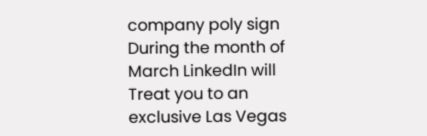company poly sign During the month of March LinkedIn will Treat you to an exclusive Las Vegas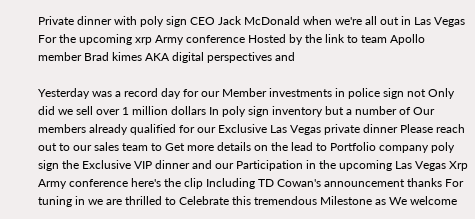Private dinner with poly sign CEO Jack McDonald when we're all out in Las Vegas For the upcoming xrp Army conference Hosted by the link to team Apollo member Brad kimes AKA digital perspectives and

Yesterday was a record day for our Member investments in police sign not Only did we sell over 1 million dollars In poly sign inventory but a number of Our members already qualified for our Exclusive Las Vegas private dinner Please reach out to our sales team to Get more details on the lead to Portfolio company poly sign the Exclusive VIP dinner and our Participation in the upcoming Las Vegas Xrp Army conference here's the clip Including TD Cowan's announcement thanks For tuning in we are thrilled to Celebrate this tremendous Milestone as We welcome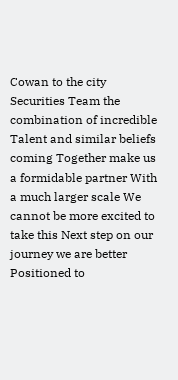Cowan to the city Securities Team the combination of incredible Talent and similar beliefs coming Together make us a formidable partner With a much larger scale We cannot be more excited to take this Next step on our journey we are better Positioned to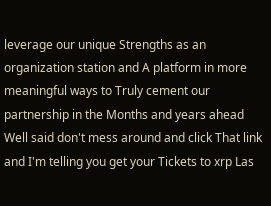leverage our unique Strengths as an organization station and A platform in more meaningful ways to Truly cement our partnership in the Months and years ahead Well said don't mess around and click That link and I'm telling you get your Tickets to xrp Las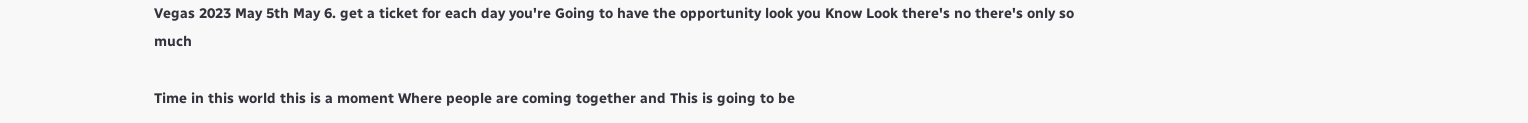Vegas 2023 May 5th May 6. get a ticket for each day you're Going to have the opportunity look you Know Look there's no there's only so much

Time in this world this is a moment Where people are coming together and This is going to be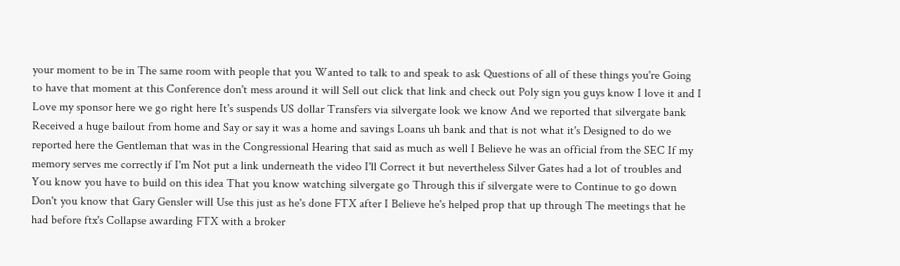your moment to be in The same room with people that you Wanted to talk to and speak to ask Questions of all of these things you're Going to have that moment at this Conference don't mess around it will Sell out click that link and check out Poly sign you guys know I love it and I Love my sponsor here we go right here It's suspends US dollar Transfers via silvergate look we know And we reported that silvergate bank Received a huge bailout from home and Say or say it was a home and savings Loans uh bank and that is not what it's Designed to do we reported here the Gentleman that was in the Congressional Hearing that said as much as well I Believe he was an official from the SEC If my memory serves me correctly if I'm Not put a link underneath the video I'll Correct it but nevertheless Silver Gates had a lot of troubles and You know you have to build on this idea That you know watching silvergate go Through this if silvergate were to Continue to go down Don't you know that Gary Gensler will Use this just as he's done FTX after I Believe he's helped prop that up through The meetings that he had before ftx's Collapse awarding FTX with a broker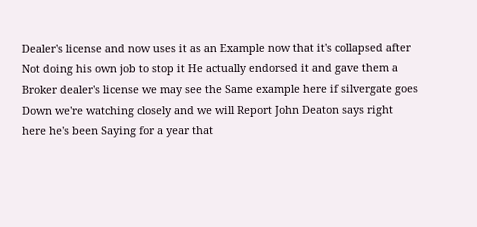Dealer's license and now uses it as an Example now that it's collapsed after Not doing his own job to stop it He actually endorsed it and gave them a Broker dealer's license we may see the Same example here if silvergate goes Down we're watching closely and we will Report John Deaton says right here he's been Saying for a year that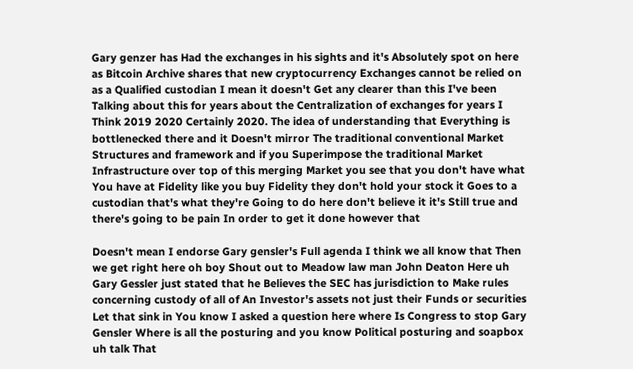Gary genzer has Had the exchanges in his sights and it's Absolutely spot on here as Bitcoin Archive shares that new cryptocurrency Exchanges cannot be relied on as a Qualified custodian I mean it doesn't Get any clearer than this I've been Talking about this for years about the Centralization of exchanges for years I Think 2019 2020 Certainly 2020. The idea of understanding that Everything is bottlenecked there and it Doesn't mirror The traditional conventional Market Structures and framework and if you Superimpose the traditional Market Infrastructure over top of this merging Market you see that you don't have what You have at Fidelity like you buy Fidelity they don't hold your stock it Goes to a custodian that's what they're Going to do here don't believe it it's Still true and there's going to be pain In order to get it done however that

Doesn't mean I endorse Gary gensler's Full agenda I think we all know that Then we get right here oh boy Shout out to Meadow law man John Deaton Here uh Gary Gessler just stated that he Believes the SEC has jurisdiction to Make rules concerning custody of all of An Investor's assets not just their Funds or securities Let that sink in You know I asked a question here where Is Congress to stop Gary Gensler Where is all the posturing and you know Political posturing and soapbox uh talk That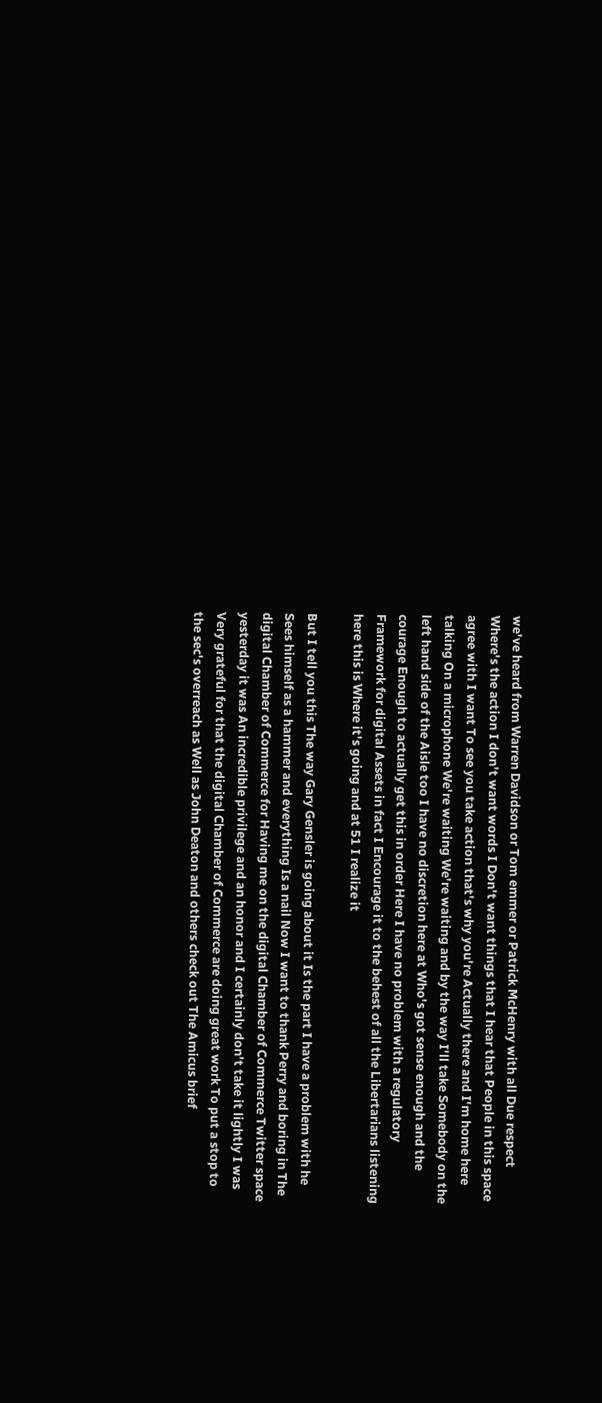we've heard from Warren Davidson or Tom emmer or Patrick McHenry with all Due respect Where's the action I don't want words I Don't want things that I hear that People in this space agree with I want To see you take action that's why you're Actually there and I'm home here talking On a microphone We're waiting We're waiting and by the way I'll take Somebody on the left hand side of the Aisle too I have no discretion here at Who's got sense enough and the courage Enough to actually get this in order Here I have no problem with a regulatory Framework for digital Assets in fact I Encourage it to the behest of all the Libertarians listening here this is Where it's going and at 51 I realize it

But I tell you this The way Gary Gensler is going about it Is the part I have a problem with he Sees himself as a hammer and everything Is a nail Now I want to thank Perry and boring in The digital Chamber of Commerce for Having me on the digital Chamber of Commerce Twitter space yesterday it was An incredible privilege and an honor and I certainly don't take it lightly I was Very grateful for that the digital Chamber of Commerce are doing great work To put a stop to the sec's overreach as Well as John Deaton and others check out The Amicus brief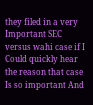they filed in a very Important SEC versus wahi case if I Could quickly hear the reason that case Is so important And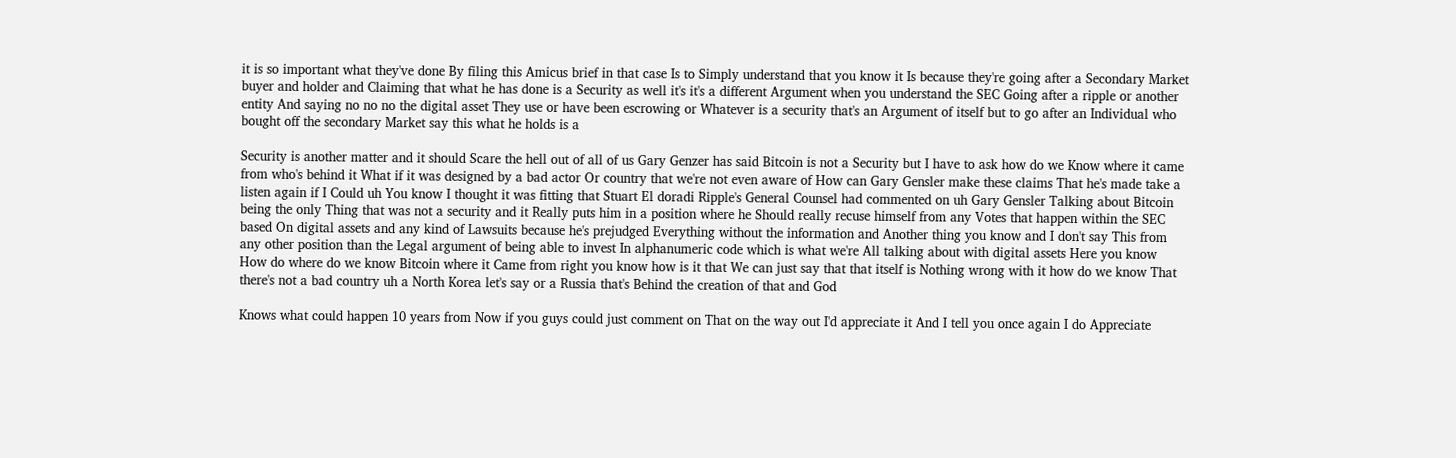it is so important what they've done By filing this Amicus brief in that case Is to Simply understand that you know it Is because they're going after a Secondary Market buyer and holder and Claiming that what he has done is a Security as well it's it's a different Argument when you understand the SEC Going after a ripple or another entity And saying no no no the digital asset They use or have been escrowing or Whatever is a security that's an Argument of itself but to go after an Individual who bought off the secondary Market say this what he holds is a

Security is another matter and it should Scare the hell out of all of us Gary Genzer has said Bitcoin is not a Security but I have to ask how do we Know where it came from who's behind it What if it was designed by a bad actor Or country that we're not even aware of How can Gary Gensler make these claims That he's made take a listen again if I Could uh You know I thought it was fitting that Stuart El doradi Ripple's General Counsel had commented on uh Gary Gensler Talking about Bitcoin being the only Thing that was not a security and it Really puts him in a position where he Should really recuse himself from any Votes that happen within the SEC based On digital assets and any kind of Lawsuits because he's prejudged Everything without the information and Another thing you know and I don't say This from any other position than the Legal argument of being able to invest In alphanumeric code which is what we're All talking about with digital assets Here you know How do where do we know Bitcoin where it Came from right you know how is it that We can just say that that itself is Nothing wrong with it how do we know That there's not a bad country uh a North Korea let's say or a Russia that's Behind the creation of that and God

Knows what could happen 10 years from Now if you guys could just comment on That on the way out I'd appreciate it And I tell you once again I do Appreciate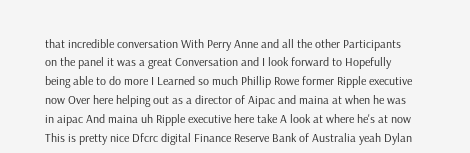that incredible conversation With Perry Anne and all the other Participants on the panel it was a great Conversation and I look forward to Hopefully being able to do more I Learned so much Phillip Rowe former Ripple executive now Over here helping out as a director of Aipac and maina at when he was in aipac And maina uh Ripple executive here take A look at where he's at now This is pretty nice Dfcrc digital Finance Reserve Bank of Australia yeah Dylan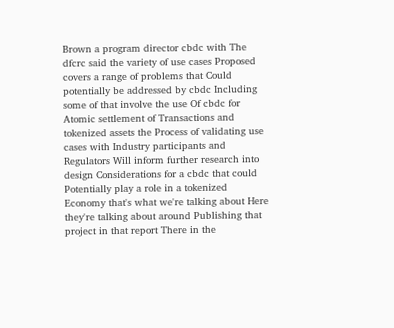Brown a program director cbdc with The dfcrc said the variety of use cases Proposed covers a range of problems that Could potentially be addressed by cbdc Including some of that involve the use Of cbdc for Atomic settlement of Transactions and tokenized assets the Process of validating use cases with Industry participants and Regulators Will inform further research into design Considerations for a cbdc that could Potentially play a role in a tokenized Economy that's what we're talking about Here they're talking about around Publishing that project in that report There in the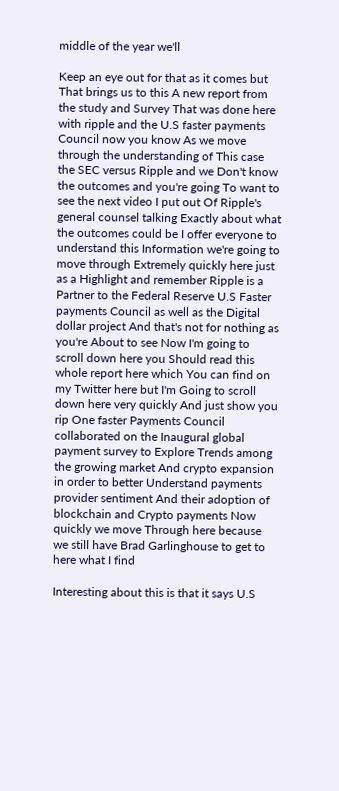middle of the year we'll

Keep an eye out for that as it comes but That brings us to this A new report from the study and Survey That was done here with ripple and the U.S faster payments Council now you know As we move through the understanding of This case the SEC versus Ripple and we Don't know the outcomes and you're going To want to see the next video I put out Of Ripple's general counsel talking Exactly about what the outcomes could be I offer everyone to understand this Information we're going to move through Extremely quickly here just as a Highlight and remember Ripple is a Partner to the Federal Reserve U.S Faster payments Council as well as the Digital dollar project And that's not for nothing as you're About to see Now I'm going to scroll down here you Should read this whole report here which You can find on my Twitter here but I'm Going to scroll down here very quickly And just show you rip One faster Payments Council collaborated on the Inaugural global payment survey to Explore Trends among the growing market And crypto expansion in order to better Understand payments provider sentiment And their adoption of blockchain and Crypto payments Now quickly we move Through here because we still have Brad Garlinghouse to get to here what I find

Interesting about this is that it says U.S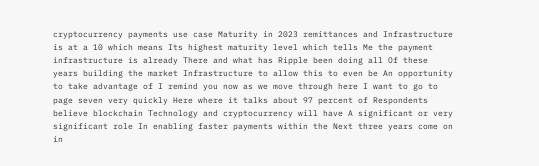cryptocurrency payments use case Maturity in 2023 remittances and Infrastructure is at a 10 which means Its highest maturity level which tells Me the payment infrastructure is already There and what has Ripple been doing all Of these years building the market Infrastructure to allow this to even be An opportunity to take advantage of I remind you now as we move through here I want to go to page seven very quickly Here where it talks about 97 percent of Respondents believe blockchain Technology and cryptocurrency will have A significant or very significant role In enabling faster payments within the Next three years come on in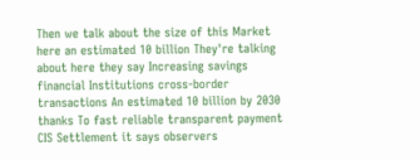Then we talk about the size of this Market here an estimated 10 billion They're talking about here they say Increasing savings financial Institutions cross-border transactions An estimated 10 billion by 2030 thanks To fast reliable transparent payment CIS Settlement it says observers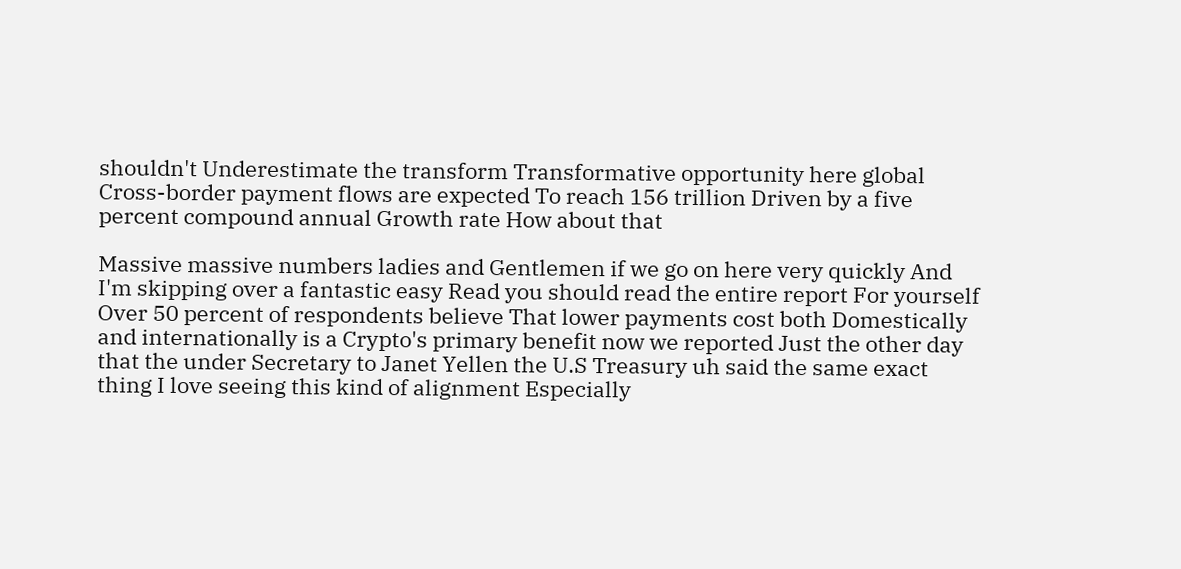shouldn't Underestimate the transform Transformative opportunity here global Cross-border payment flows are expected To reach 156 trillion Driven by a five percent compound annual Growth rate How about that

Massive massive numbers ladies and Gentlemen if we go on here very quickly And I'm skipping over a fantastic easy Read you should read the entire report For yourself Over 50 percent of respondents believe That lower payments cost both Domestically and internationally is a Crypto's primary benefit now we reported Just the other day that the under Secretary to Janet Yellen the U.S Treasury uh said the same exact thing I love seeing this kind of alignment Especially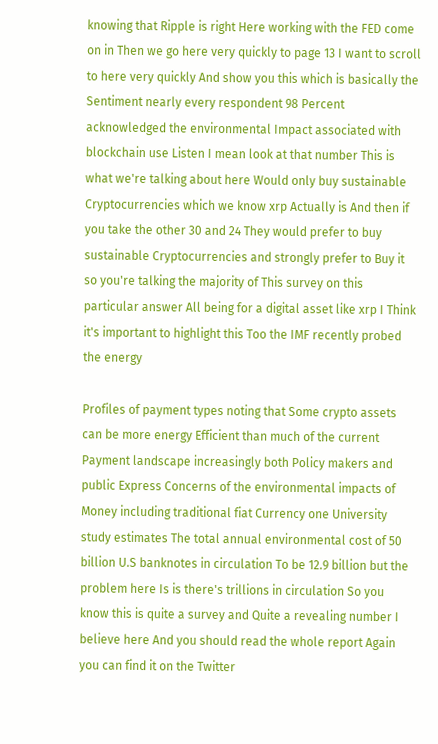knowing that Ripple is right Here working with the FED come on in Then we go here very quickly to page 13 I want to scroll to here very quickly And show you this which is basically the Sentiment nearly every respondent 98 Percent acknowledged the environmental Impact associated with blockchain use Listen I mean look at that number This is what we're talking about here Would only buy sustainable Cryptocurrencies which we know xrp Actually is And then if you take the other 30 and 24 They would prefer to buy sustainable Cryptocurrencies and strongly prefer to Buy it so you're talking the majority of This survey on this particular answer All being for a digital asset like xrp I Think it's important to highlight this Too the IMF recently probed the energy

Profiles of payment types noting that Some crypto assets can be more energy Efficient than much of the current Payment landscape increasingly both Policy makers and public Express Concerns of the environmental impacts of Money including traditional fiat Currency one University study estimates The total annual environmental cost of 50 billion U.S banknotes in circulation To be 12.9 billion but the problem here Is is there's trillions in circulation So you know this is quite a survey and Quite a revealing number I believe here And you should read the whole report Again you can find it on the Twitter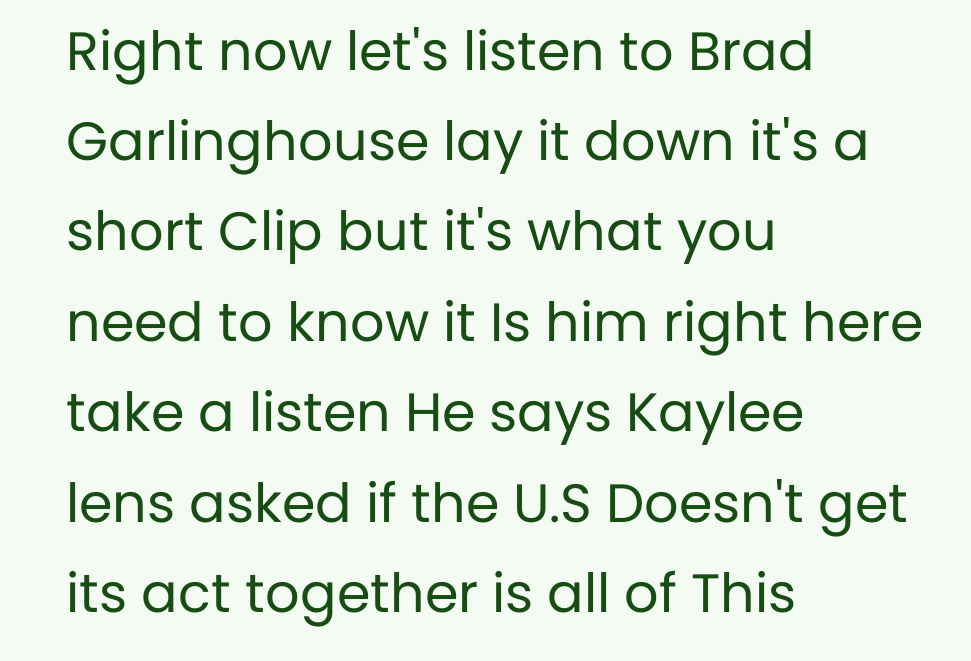Right now let's listen to Brad Garlinghouse lay it down it's a short Clip but it's what you need to know it Is him right here take a listen He says Kaylee lens asked if the U.S Doesn't get its act together is all of This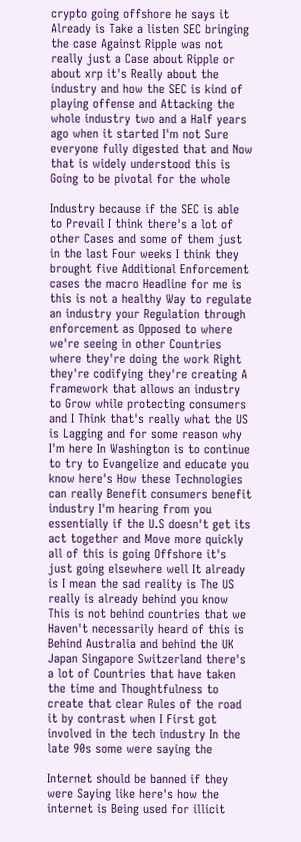crypto going offshore he says it Already is Take a listen SEC bringing the case Against Ripple was not really just a Case about Ripple or about xrp it's Really about the industry and how the SEC is kind of playing offense and Attacking the whole industry two and a Half years ago when it started I'm not Sure everyone fully digested that and Now that is widely understood this is Going to be pivotal for the whole

Industry because if the SEC is able to Prevail I think there's a lot of other Cases and some of them just in the last Four weeks I think they brought five Additional Enforcement cases the macro Headline for me is this is not a healthy Way to regulate an industry your Regulation through enforcement as Opposed to where we're seeing in other Countries where they're doing the work Right they're codifying they're creating A framework that allows an industry to Grow while protecting consumers and I Think that's really what the US is Lagging and for some reason why I'm here In Washington is to continue to try to Evangelize and educate you know here's How these Technologies can really Benefit consumers benefit industry I'm hearing from you essentially if the U.S doesn't get its act together and Move more quickly all of this is going Offshore it's just going elsewhere well It already is I mean the sad reality is The US really is already behind you know This is not behind countries that we Haven't necessarily heard of this is Behind Australia and behind the UK Japan Singapore Switzerland there's a lot of Countries that have taken the time and Thoughtfulness to create that clear Rules of the road it by contrast when I First got involved in the tech industry In the late 90s some were saying the

Internet should be banned if they were Saying like here's how the internet is Being used for illicit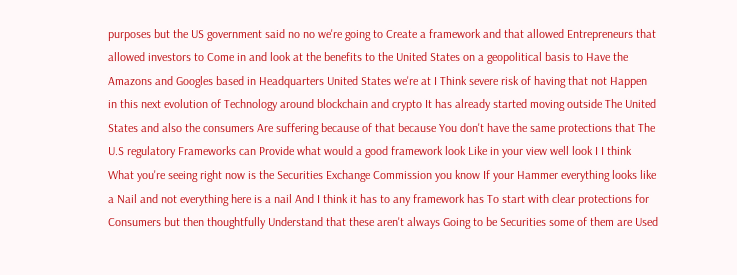purposes but the US government said no no we're going to Create a framework and that allowed Entrepreneurs that allowed investors to Come in and look at the benefits to the United States on a geopolitical basis to Have the Amazons and Googles based in Headquarters United States we're at I Think severe risk of having that not Happen in this next evolution of Technology around blockchain and crypto It has already started moving outside The United States and also the consumers Are suffering because of that because You don't have the same protections that The U.S regulatory Frameworks can Provide what would a good framework look Like in your view well look I I think What you're seeing right now is the Securities Exchange Commission you know If your Hammer everything looks like a Nail and not everything here is a nail And I think it has to any framework has To start with clear protections for Consumers but then thoughtfully Understand that these aren't always Going to be Securities some of them are Used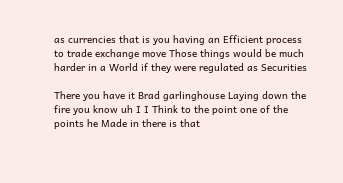as currencies that is you having an Efficient process to trade exchange move Those things would be much harder in a World if they were regulated as Securities

There you have it Brad garlinghouse Laying down the fire you know uh I I Think to the point one of the points he Made in there is that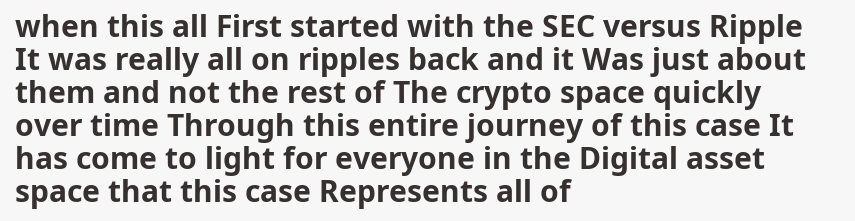when this all First started with the SEC versus Ripple It was really all on ripples back and it Was just about them and not the rest of The crypto space quickly over time Through this entire journey of this case It has come to light for everyone in the Digital asset space that this case Represents all of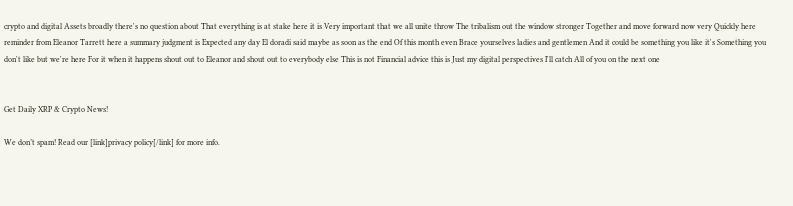crypto and digital Assets broadly there's no question about That everything is at stake here it is Very important that we all unite throw The tribalism out the window stronger Together and move forward now very Quickly here reminder from Eleanor Tarrett here a summary judgment is Expected any day El doradi said maybe as soon as the end Of this month even Brace yourselves ladies and gentlemen And it could be something you like it's Something you don't like but we're here For it when it happens shout out to Eleanor and shout out to everybody else This is not Financial advice this is Just my digital perspectives I'll catch All of you on the next one


Get Daily XRP & Crypto News!

We don’t spam! Read our [link]privacy policy[/link] for more info.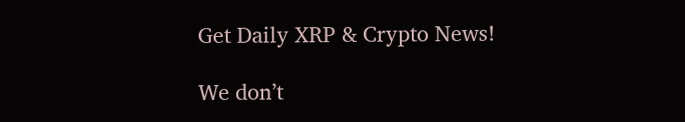Get Daily XRP & Crypto News!

We don’t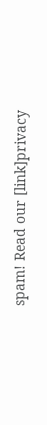spam! Read our [link]privacy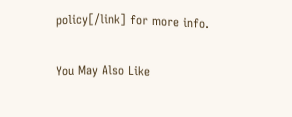policy[/link] for more info.

You May Also Like